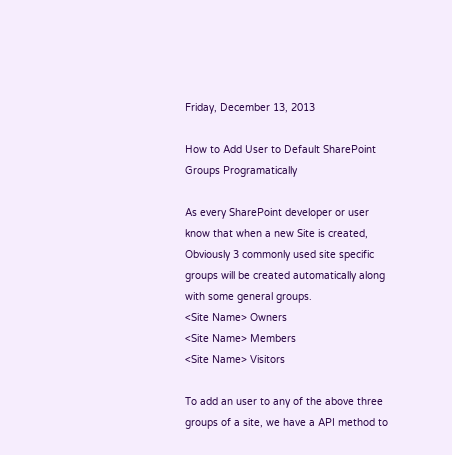Friday, December 13, 2013

How to Add User to Default SharePoint Groups Programatically

As every SharePoint developer or user know that when a new Site is created, Obviously 3 commonly used site specific groups will be created automatically along with some general groups.
<Site Name> Owners
<Site Name> Members
<Site Name> Visitors

To add an user to any of the above three groups of a site, we have a API method to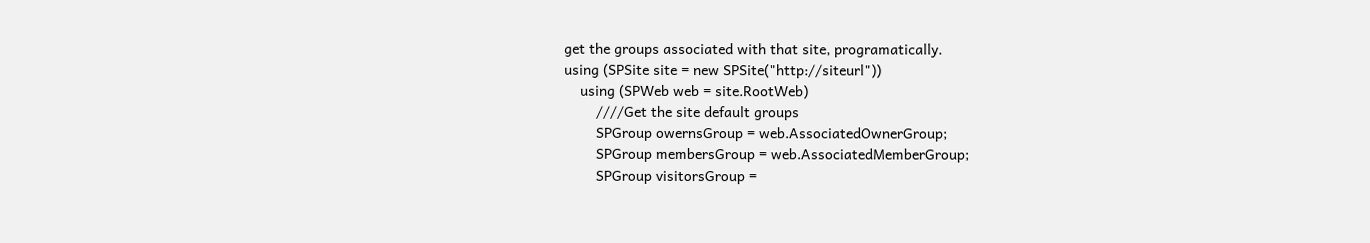get the groups associated with that site, programatically.
using (SPSite site = new SPSite("http://siteurl"))
    using (SPWeb web = site.RootWeb)
        ////Get the site default groups
        SPGroup owernsGroup = web.AssociatedOwnerGroup;
        SPGroup membersGroup = web.AssociatedMemberGroup;
        SPGroup visitorsGroup =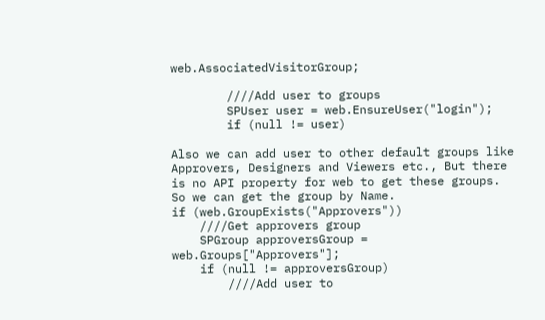web.AssociatedVisitorGroup;

        ////Add user to groups
        SPUser user = web.EnsureUser("login");
        if (null != user)

Also we can add user to other default groups like Approvers, Designers and Viewers etc., But there is no API property for web to get these groups. So we can get the group by Name.
if (web.GroupExists("Approvers"))
    ////Get approvers group
    SPGroup approversGroup = web.Groups["Approvers"];
    if (null != approversGroup)
        ////Add user to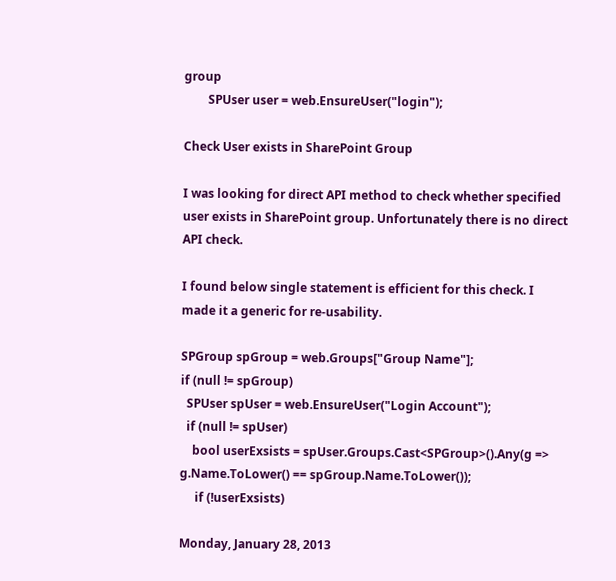group
        SPUser user = web.EnsureUser("login");

Check User exists in SharePoint Group

I was looking for direct API method to check whether specified user exists in SharePoint group. Unfortunately there is no direct API check.

I found below single statement is efficient for this check. I made it a generic for re-usability.

SPGroup spGroup = web.Groups["Group Name"];
if (null != spGroup)
  SPUser spUser = web.EnsureUser("Login Account");
  if (null != spUser)
    bool userExsists = spUser.Groups.Cast<SPGroup>().Any(g => g.Name.ToLower() == spGroup.Name.ToLower());
     if (!userExsists)

Monday, January 28, 2013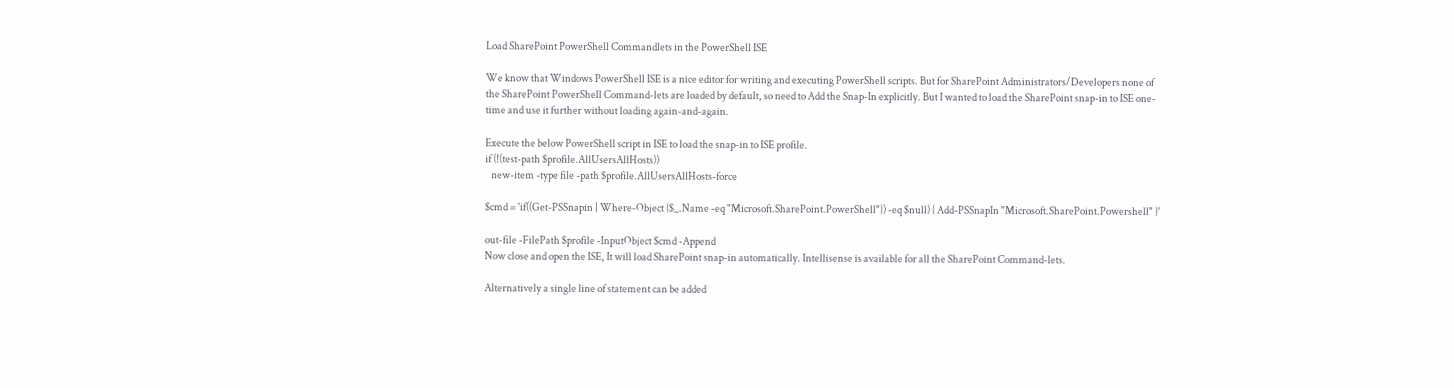Load SharePoint PowerShell Commandlets in the PowerShell ISE

We know that Windows PowerShell ISE is a nice editor for writing and executing PowerShell scripts. But for SharePoint Administrators/Developers none of the SharePoint PowerShell Command-lets are loaded by default, so need to Add the Snap-In explicitly. But I wanted to load the SharePoint snap-in to ISE one-time and use it further without loading again-and-again.

Execute the below PowerShell script in ISE to load the snap-in to ISE profile.
if (!(test-path $profile.AllUsersAllHosts))
   new-item -type file -path $profile.AllUsersAllHosts-force

$cmd = 'if((Get-PSSnapin | Where-Object {$_.Name -eq "Microsoft.SharePoint.PowerShell"}) -eq $null) { Add-PSSnapIn "Microsoft.SharePoint.Powershell" }'

out-file -FilePath $profile -InputObject $cmd -Append
Now close and open the ISE, It will load SharePoint snap-in automatically. Intellisense is available for all the SharePoint Command-lets.

Alternatively a single line of statement can be added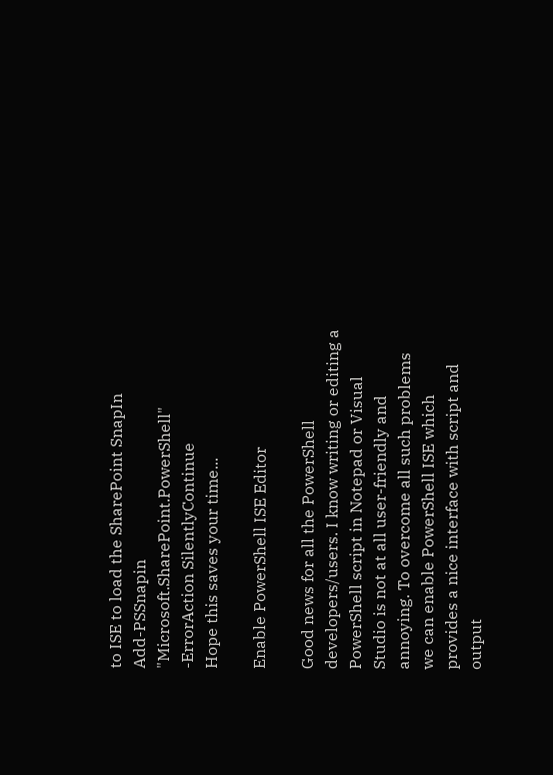to ISE to load the SharePoint SnapIn
Add-PSSnapin "Microsoft.SharePoint.PowerShell" -ErrorAction SilentlyContinue
Hope this saves your time...

Enable PowerShell ISE Editor

Good news for all the PowerShell developers/users. I know writing or editing a PowerShell script in Notepad or Visual Studio is not at all user-friendly and annoying. To overcome all such problems we can enable PowerShell ISE which provides a nice interface with script and output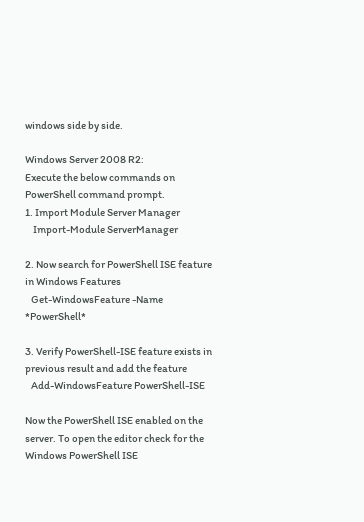windows side by side.

Windows Server 2008 R2:
Execute the below commands on PowerShell command prompt.
1. Import Module Server Manager
    Import-Module ServerManager

2. Now search for PowerShell ISE feature in Windows Features
   Get-WindowsFeature -Name *PowerShell*

3. Verify PowerShell-ISE feature exists in previous result and add the feature
   Add-WindowsFeature PowerShell-ISE

Now the PowerShell ISE enabled on the server. To open the editor check for the Windows PowerShell ISE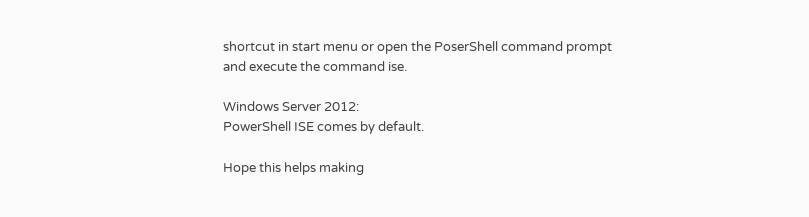shortcut in start menu or open the PoserShell command prompt and execute the command ise.

Windows Server 2012:
PowerShell ISE comes by default.

Hope this helps making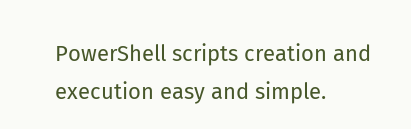PowerShell scripts creation and execution easy and simple.